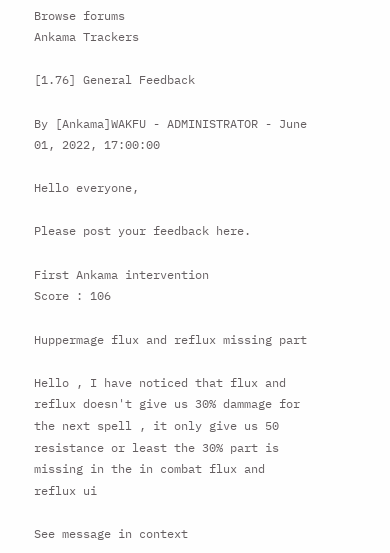Browse forums
Ankama Trackers

[1.76] General Feedback

By [Ankama]WAKFU - ADMINISTRATOR - June 01, 2022, 17:00:00

Hello everyone,

Please post your feedback here.

First Ankama intervention
Score : 106

Huppermage flux and reflux missing part

Hello , I have noticed that flux and reflux doesn't give us 30% dammage for the next spell , it only give us 50 resistance or least the 30% part is missing in the in combat flux and reflux ui

See message in context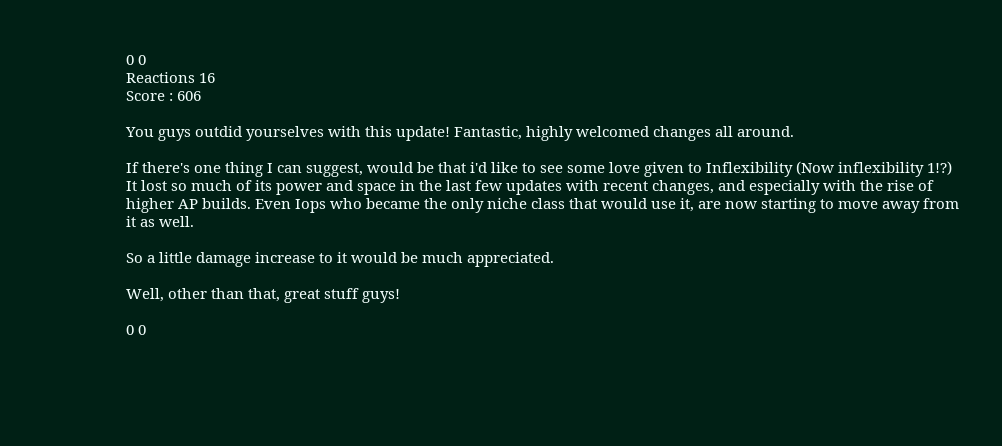0 0
Reactions 16
Score : 606

You guys outdid yourselves with this update! Fantastic, highly welcomed changes all around.

If there's one thing I can suggest, would be that i'd like to see some love given to Inflexibility (Now inflexibility 1!?)
It lost so much of its power and space in the last few updates with recent changes, and especially with the rise of higher AP builds. Even Iops who became the only niche class that would use it, are now starting to move away from it as well.

So a little damage increase to it would be much appreciated.

Well, other than that, great stuff guys!

0 0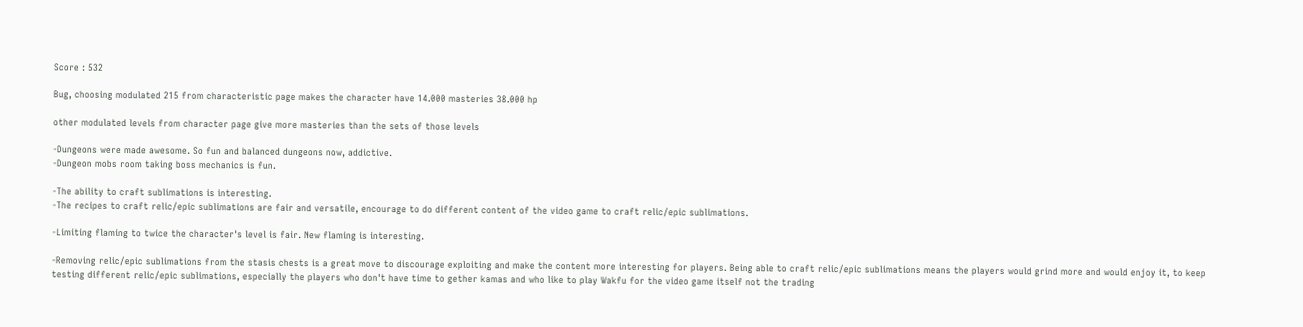Score : 532

Bug, choosing modulated 215 from characteristic page makes the character have 14.000 masteries 38.000 hp

other modulated levels from character page give more masteries than the sets of those levels

-Dungeons were made awesome. So fun and balanced dungeons now, addictive.
-Dungeon mobs room taking boss mechanics is fun.

-The ability to craft sublimations is interesting.
-The recipes to craft relic/epic sublimations are fair and versatile, encourage to do different content of the video game to craft relic/epic sublimations.

-Limiting flaming to twice the character's level is fair. New flaming is interesting.

-Removing relic/epic sublimations from the stasis chests is a great move to discourage exploiting and make the content more interesting for players. Being able to craft relic/epic sublimations means the players would grind more and would enjoy it, to keep testing different relic/epic sublimations, especially the players who don't have time to gether kamas and who like to play Wakfu for the video game itself not the trading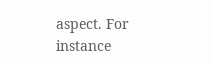aspect. For instance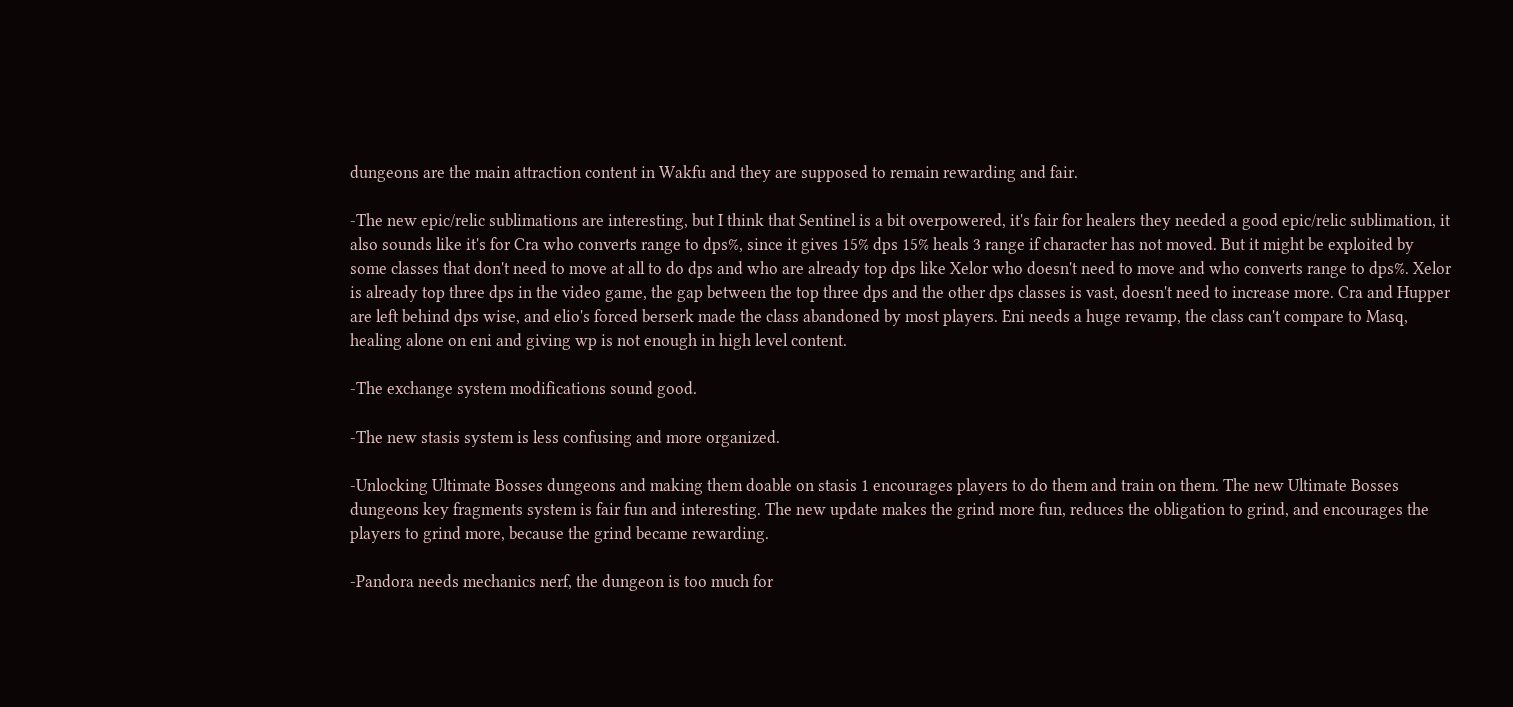dungeons are the main attraction content in Wakfu and they are supposed to remain rewarding and fair.

-The new epic/relic sublimations are interesting, but I think that Sentinel is a bit overpowered, it's fair for healers they needed a good epic/relic sublimation, it also sounds like it's for Cra who converts range to dps%, since it gives 15% dps 15% heals 3 range if character has not moved. But it might be exploited by some classes that don't need to move at all to do dps and who are already top dps like Xelor who doesn't need to move and who converts range to dps%. Xelor is already top three dps in the video game, the gap between the top three dps and the other dps classes is vast, doesn't need to increase more. Cra and Hupper are left behind dps wise, and elio's forced berserk made the class abandoned by most players. Eni needs a huge revamp, the class can't compare to Masq, healing alone on eni and giving wp is not enough in high level content.

-The exchange system modifications sound good.

-The new stasis system is less confusing and more organized.

-Unlocking Ultimate Bosses dungeons and making them doable on stasis 1 encourages players to do them and train on them. The new Ultimate Bosses dungeons key fragments system is fair fun and interesting. The new update makes the grind more fun, reduces the obligation to grind, and encourages the players to grind more, because the grind became rewarding.

-Pandora needs mechanics nerf, the dungeon is too much for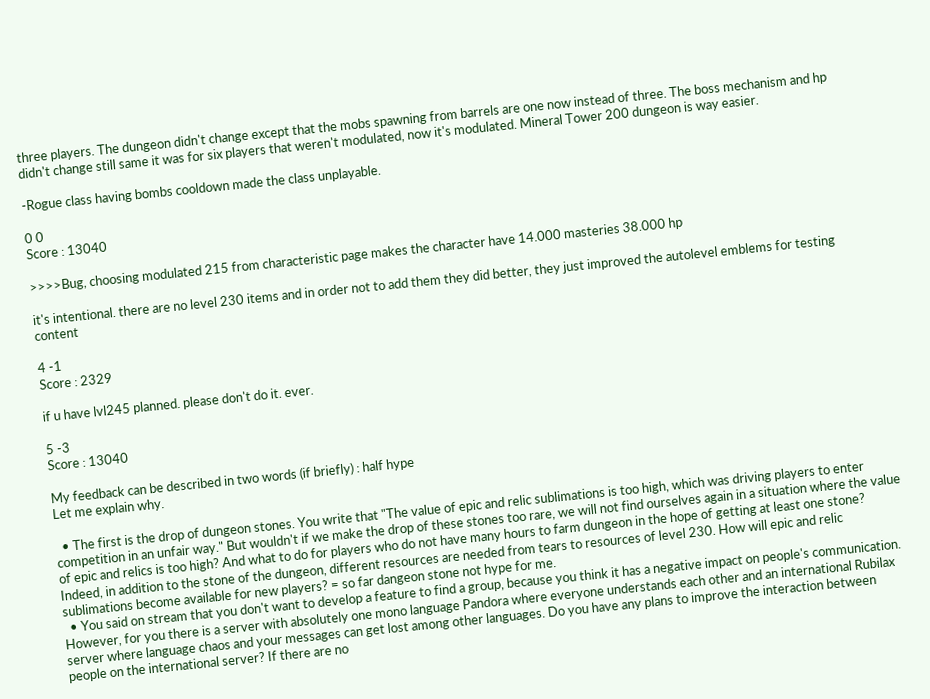three players. The dungeon didn't change except that the mobs spawning from barrels are one now instead of three. The boss mechanism and hp didn't change still same it was for six players that weren't modulated, now it's modulated. Mineral Tower 200 dungeon is way easier.

-Rogue class having bombs cooldown made the class unplayable.

0 0
Score : 13040

>>>>Bug, choosing modulated 215 from characteristic page makes the character have 14.000 masteries 38.000 hp

it's intentional. there are no level 230 items and in order not to add them they did better, they just improved the autolevel emblems for testing content

4 -1
Score : 2329

if u have lvl245 planned. please don't do it. ever.

5 -3
Score : 13040

My feedback can be described in two words (if briefly) : half hype
Let me explain why.

  • The first is the drop of dungeon stones. You write that "The value of epic and relic sublimations is too high, which was driving players to enter competition in an unfair way." But wouldn't if we make the drop of these stones too rare, we will not find ourselves again in a situation where the value of epic and relics is too high? And what to do for players who do not have many hours to farm dungeon in the hope of getting at least one stone? Indeed, in addition to the stone of the dungeon, different resources are needed from tears to resources of level 230. How will epic and relic sublimations become available for new players? = so far dangeon stone not hype for me.
  • You said on stream that you don't want to develop a feature to find a group, because you think it has a negative impact on people's communication. However, for you there is a server with absolutely one mono language Pandora where everyone understands each other and an international Rubilax server where language chaos and your messages can get lost among other languages. Do you have any plans to improve the interaction between people on the international server? If there are no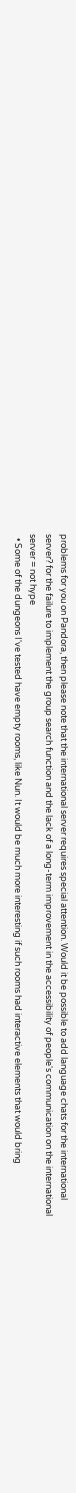problems for you on Pandora, then please note that the international server requires special attention. Would it be possible to add language chats for the international server? for the failure to implement the group search function and the lack of a long-term improvement in the accessibility of people's communication on the international server = not hype
  • Some of the dungeons I've tested have empty rooms, like Nun. It would be much more interesting if such rooms had interactive elements that would bring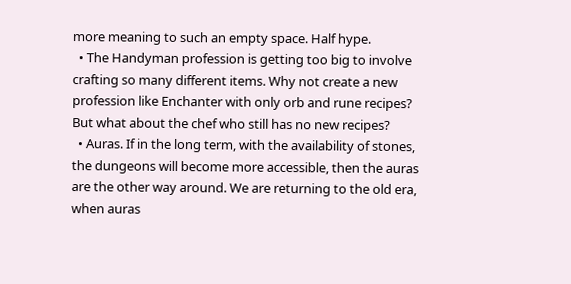more meaning to such an empty space. Half hype.
  • The Handyman profession is getting too big to involve crafting so many different items. Why not create a new profession like Enchanter with only orb and rune recipes? But what about the chef who still has no new recipes?
  • Auras. If in the long term, with the availability of stones, the dungeons will become more accessible, then the auras are the other way around. We are returning to the old era, when auras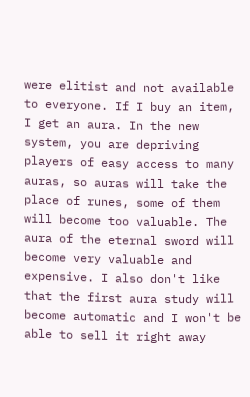were elitist and not available to everyone. If I buy an item, I get an aura. In the new system, you are depriving players of easy access to many auras, so auras will take the place of runes, some of them will become too valuable. The aura of the eternal sword will become very valuable and expensive. I also don't like that the first aura study will become automatic and I won't be able to sell it right away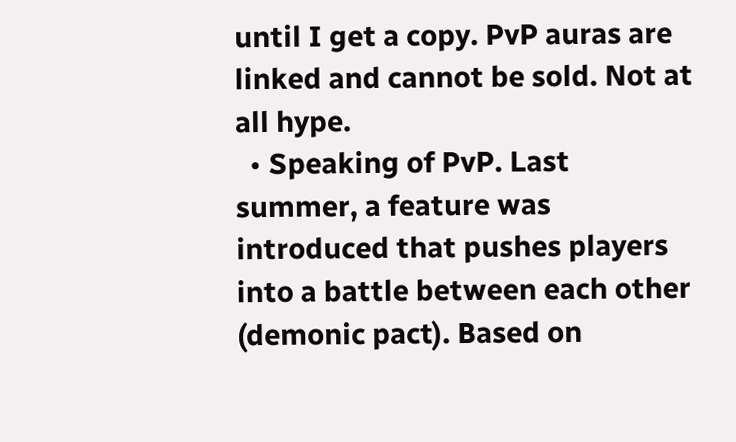until I get a copy. PvP auras are linked and cannot be sold. Not at all hype.
  • Speaking of PvP. Last summer, a feature was introduced that pushes players into a battle between each other (demonic pact). Based on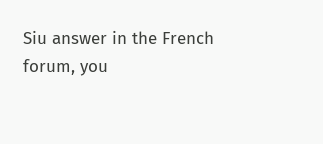Siu answer in the French forum, you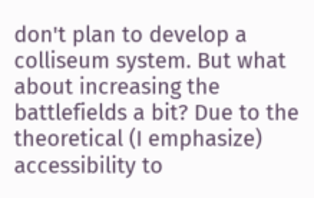don't plan to develop a colliseum system. But what about increasing the battlefields a bit? Due to the theoretical (I emphasize) accessibility to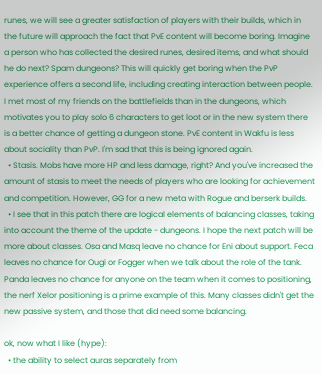runes, we will see a greater satisfaction of players with their builds, which in the future will approach the fact that PvE content will become boring. Imagine a person who has collected the desired runes, desired items, and what should he do next? Spam dungeons? This will quickly get boring when the PvP experience offers a second life, including creating interaction between people. I met most of my friends on the battlefields than in the dungeons, which motivates you to play solo 6 characters to get loot or in the new system there is a better chance of getting a dungeon stone. PvE content in Wakfu is less about sociality than PvP. I'm sad that this is being ignored again.
  • Stasis. Mobs have more HP and less damage, right? And you've increased the amount of stasis to meet the needs of players who are looking for achievement and competition. However, GG for a new meta with Rogue and berserk builds.
  • I see that in this patch there are logical elements of balancing classes, taking into account the theme of the update - dungeons. I hope the next patch will be more about classes. Osa and Masq leave no chance for Eni about support. Feca leaves no chance for Ougi or Fogger when we talk about the role of the tank. Panda leaves no chance for anyone on the team when it comes to positioning, the nerf Xelor positioning is a prime example of this. Many classes didn't get the new passive system, and those that did need some balancing.

ok, now what I like (hype):
  • the ability to select auras separately from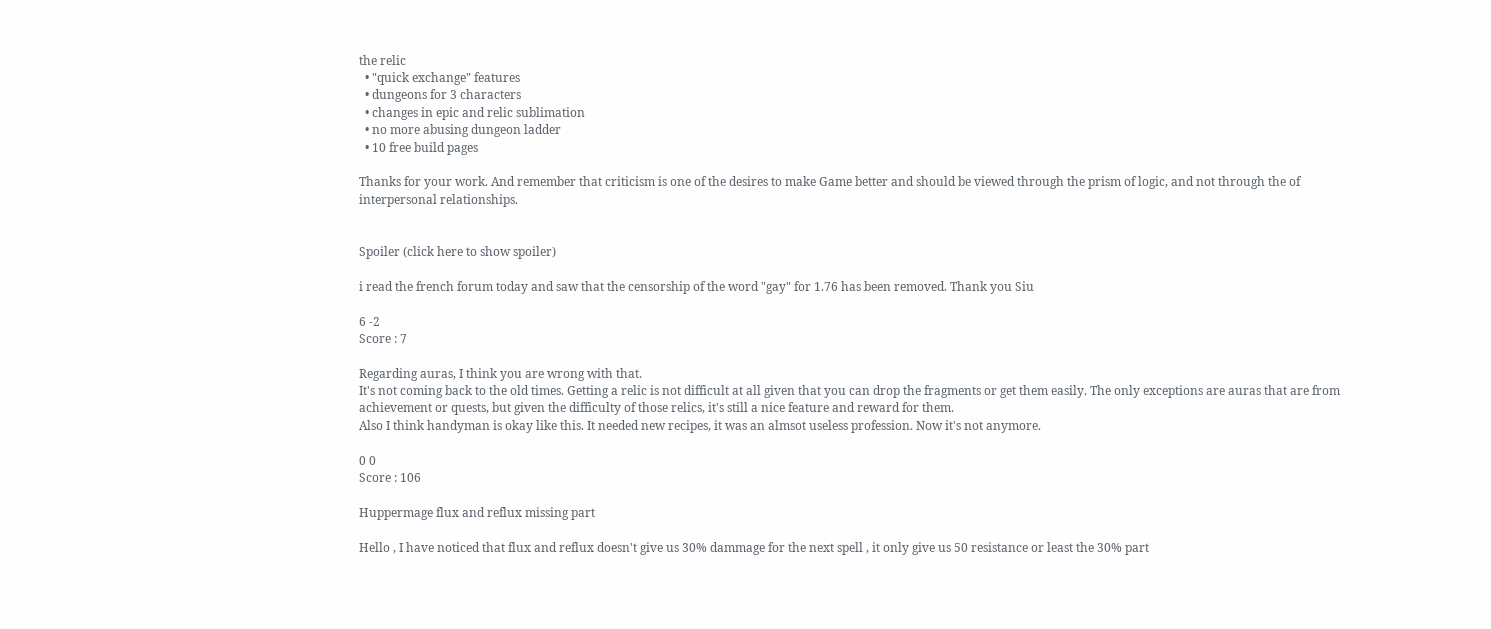the relic
  • "quick exchange" features
  • dungeons for 3 characters
  • changes in epic and relic sublimation
  • no more abusing dungeon ladder
  • 10 free build pages

Thanks for your work. And remember that criticism is one of the desires to make Game better and should be viewed through the prism of logic, and not through the of interpersonal relationships.


Spoiler (click here to show spoiler)

i read the french forum today and saw that the censorship of the word "gay" for 1.76 has been removed. Thank you Siu

6 -2
Score : 7

Regarding auras, I think you are wrong with that.
It's not coming back to the old times. Getting a relic is not difficult at all given that you can drop the fragments or get them easily. The only exceptions are auras that are from achievement or quests, but given the difficulty of those relics, it's still a nice feature and reward for them.
Also I think handyman is okay like this. It needed new recipes, it was an almsot useless profession. Now it's not anymore.

0 0
Score : 106

Huppermage flux and reflux missing part

Hello , I have noticed that flux and reflux doesn't give us 30% dammage for the next spell , it only give us 50 resistance or least the 30% part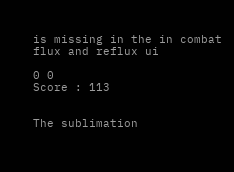is missing in the in combat flux and reflux ui

0 0
Score : 113


The sublimation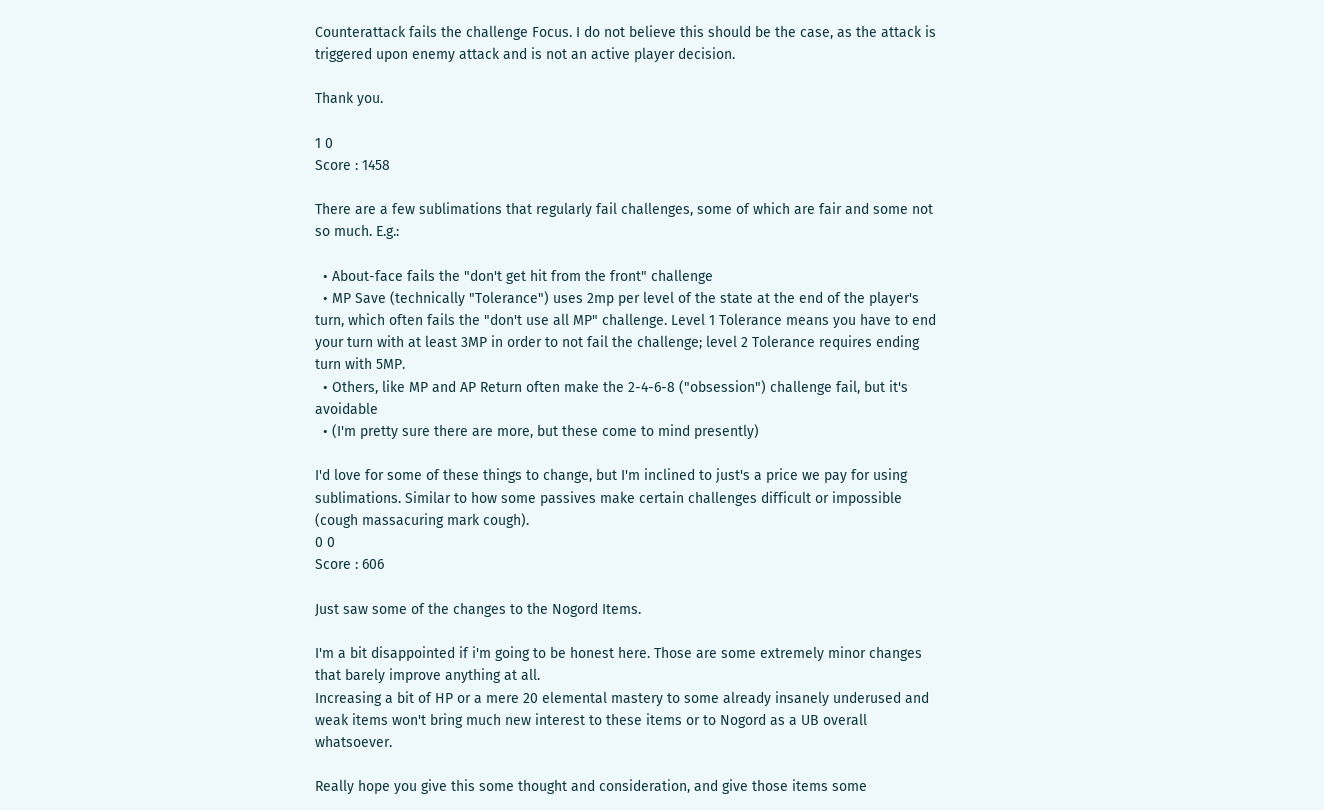Counterattack fails the challenge Focus. I do not believe this should be the case, as the attack is triggered upon enemy attack and is not an active player decision.

Thank you.

1 0
Score : 1458

There are a few sublimations that regularly fail challenges, some of which are fair and some not so much. E.g.:

  • About-face fails the "don't get hit from the front" challenge
  • MP Save (technically "Tolerance") uses 2mp per level of the state at the end of the player's turn, which often fails the "don't use all MP" challenge. Level 1 Tolerance means you have to end your turn with at least 3MP in order to not fail the challenge; level 2 Tolerance requires ending turn with 5MP.
  • Others, like MP and AP Return often make the 2-4-6-8 ("obsession") challenge fail, but it's avoidable
  • (I'm pretty sure there are more, but these come to mind presently)

I'd love for some of these things to change, but I'm inclined to just's a price we pay for using sublimations. Similar to how some passives make certain challenges difficult or impossible (cough massacuring mark cough).
0 0
Score : 606

Just saw some of the changes to the Nogord Items.

I'm a bit disappointed if i'm going to be honest here. Those are some extremely minor changes that barely improve anything at all.
Increasing a bit of HP or a mere 20 elemental mastery to some already insanely underused and weak items won't bring much new interest to these items or to Nogord as a UB overall whatsoever.

Really hope you give this some thought and consideration, and give those items some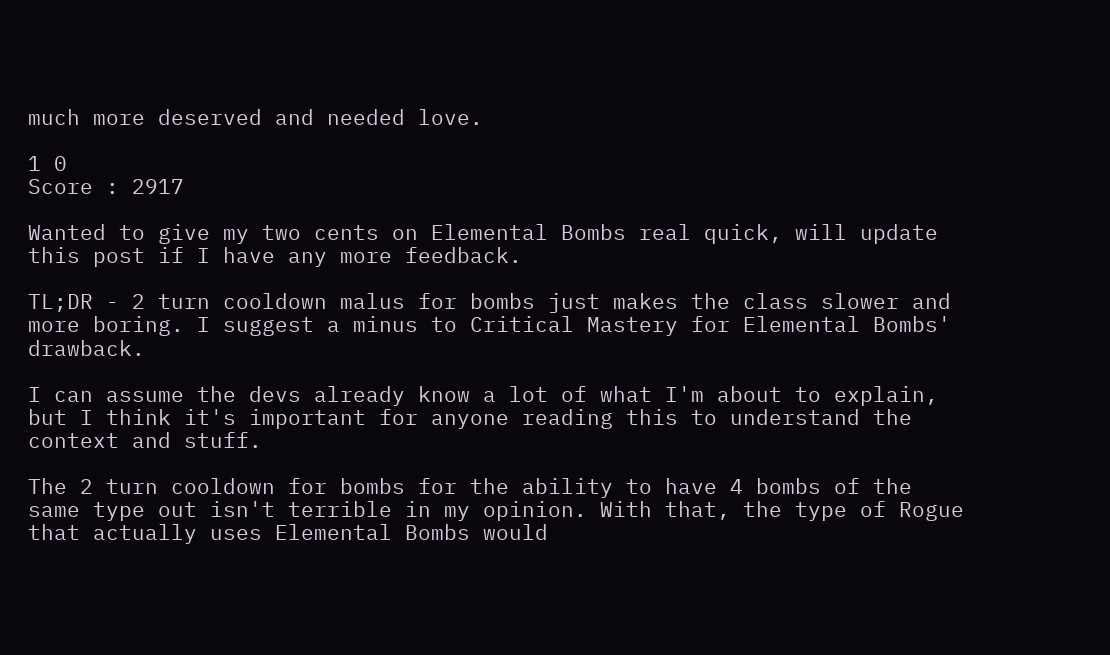much more deserved and needed love.

1 0
Score : 2917

Wanted to give my two cents on Elemental Bombs real quick, will update this post if I have any more feedback.

TL;DR - 2 turn cooldown malus for bombs just makes the class slower and more boring. I suggest a minus to Critical Mastery for Elemental Bombs' drawback.

I can assume the devs already know a lot of what I'm about to explain, but I think it's important for anyone reading this to understand the context and stuff.

The 2 turn cooldown for bombs for the ability to have 4 bombs of the same type out isn't terrible in my opinion. With that, the type of Rogue that actually uses Elemental Bombs would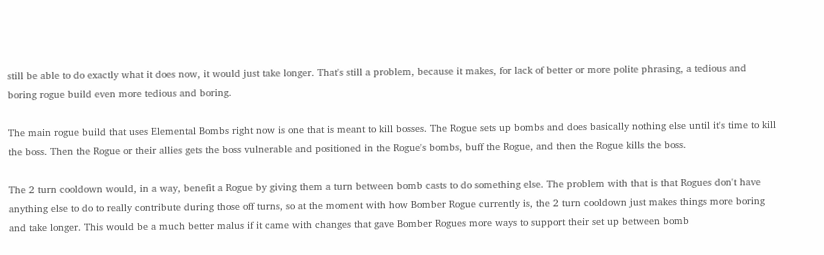still be able to do exactly what it does now, it would just take longer. That's still a problem, because it makes, for lack of better or more polite phrasing, a tedious and boring rogue build even more tedious and boring.

The main rogue build that uses Elemental Bombs right now is one that is meant to kill bosses. The Rogue sets up bombs and does basically nothing else until it's time to kill the boss. Then the Rogue or their allies gets the boss vulnerable and positioned in the Rogue's bombs, buff the Rogue, and then the Rogue kills the boss.

The 2 turn cooldown would, in a way, benefit a Rogue by giving them a turn between bomb casts to do something else. The problem with that is that Rogues don't have anything else to do to really contribute during those off turns, so at the moment with how Bomber Rogue currently is, the 2 turn cooldown just makes things more boring and take longer. This would be a much better malus if it came with changes that gave Bomber Rogues more ways to support their set up between bomb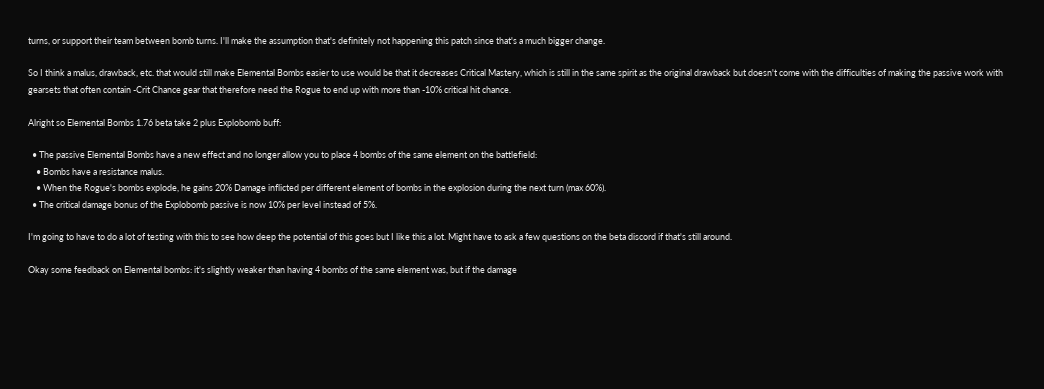turns, or support their team between bomb turns. I'll make the assumption that's definitely not happening this patch since that's a much bigger change.

So I think a malus, drawback, etc. that would still make Elemental Bombs easier to use would be that it decreases Critical Mastery, which is still in the same spirit as the original drawback but doesn't come with the difficulties of making the passive work with gearsets that often contain -Crit Chance gear that therefore need the Rogue to end up with more than -10% critical hit chance.

Alright so Elemental Bombs 1.76 beta take 2 plus Explobomb buff:

  • The passive Elemental Bombs have a new effect and no longer allow you to place 4 bombs of the same element on the battlefield:
    • Bombs have a resistance malus.
    • When the Rogue's bombs explode, he gains 20% Damage inflicted per different element of bombs in the explosion during the next turn (max 60%).
  • The critical damage bonus of the Explobomb passive is now 10% per level instead of 5%.

I'm going to have to do a lot of testing with this to see how deep the potential of this goes but I like this a lot. Might have to ask a few questions on the beta discord if that's still around.

Okay some feedback on Elemental bombs: it's slightly weaker than having 4 bombs of the same element was, but if the damage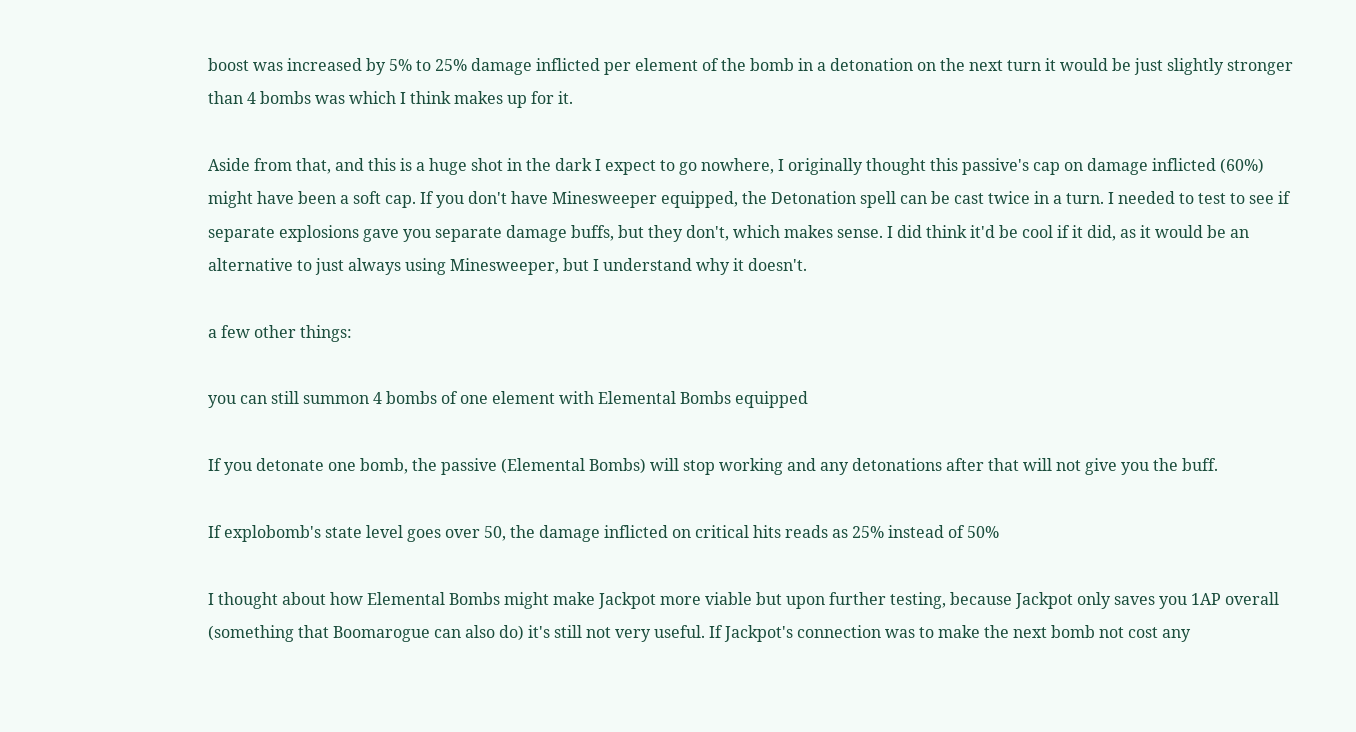boost was increased by 5% to 25% damage inflicted per element of the bomb in a detonation on the next turn it would be just slightly stronger than 4 bombs was which I think makes up for it.

Aside from that, and this is a huge shot in the dark I expect to go nowhere, I originally thought this passive's cap on damage inflicted (60%) might have been a soft cap. If you don't have Minesweeper equipped, the Detonation spell can be cast twice in a turn. I needed to test to see if separate explosions gave you separate damage buffs, but they don't, which makes sense. I did think it'd be cool if it did, as it would be an alternative to just always using Minesweeper, but I understand why it doesn't.

a few other things:

you can still summon 4 bombs of one element with Elemental Bombs equipped

If you detonate one bomb, the passive (Elemental Bombs) will stop working and any detonations after that will not give you the buff.

If explobomb's state level goes over 50, the damage inflicted on critical hits reads as 25% instead of 50%

I thought about how Elemental Bombs might make Jackpot more viable but upon further testing, because Jackpot only saves you 1AP overall (something that Boomarogue can also do) it's still not very useful. If Jackpot's connection was to make the next bomb not cost any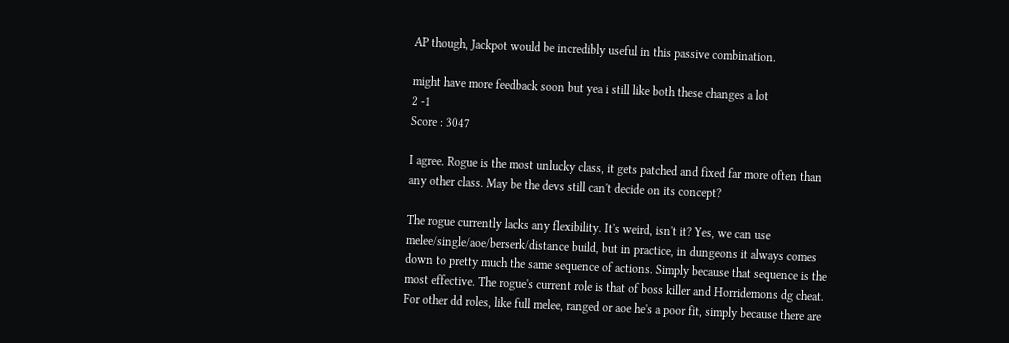AP though, Jackpot would be incredibly useful in this passive combination.

might have more feedback soon but yea i still like both these changes a lot
2 -1
Score : 3047

I agree. Rogue is the most unlucky class, it gets patched and fixed far more often than any other class. May be the devs still can't decide on its concept?

The rogue currently lacks any flexibility. It's weird, isn't it? Yes, we can use melee/single/aoe/berserk/distance build, but in practice, in dungeons it always comes down to pretty much the same sequence of actions. Simply because that sequence is the most effective. The rogue's current role is that of boss killer and Horridemons dg cheat. For other dd roles, like full melee, ranged or aoe he's a poor fit, simply because there are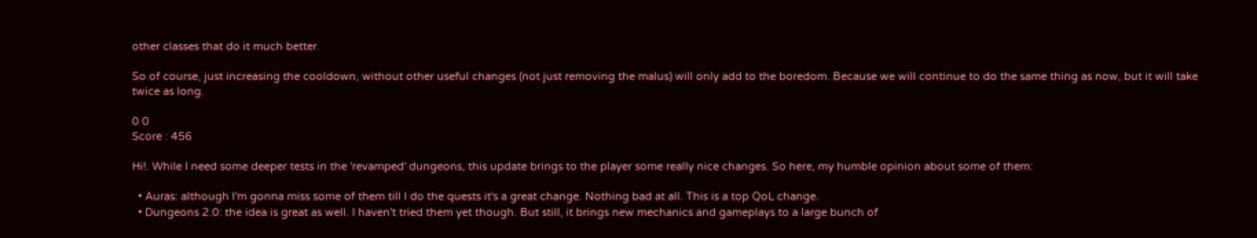other classes that do it much better.

So of course, just increasing the cooldown, without other useful changes (not just removing the malus) will only add to the boredom. Because we will continue to do the same thing as now, but it will take twice as long.

0 0
Score : 456

Hi!. While I need some deeper tests in the 'revamped' dungeons, this update brings to the player some really nice changes. So here, my humble opinion about some of them:

  • Auras: although I'm gonna miss some of them till I do the quests it's a great change. Nothing bad at all. This is a top QoL change.
  • Dungeons 2.0: the idea is great as well. I haven't tried them yet though. But still, it brings new mechanics and gameplays to a large bunch of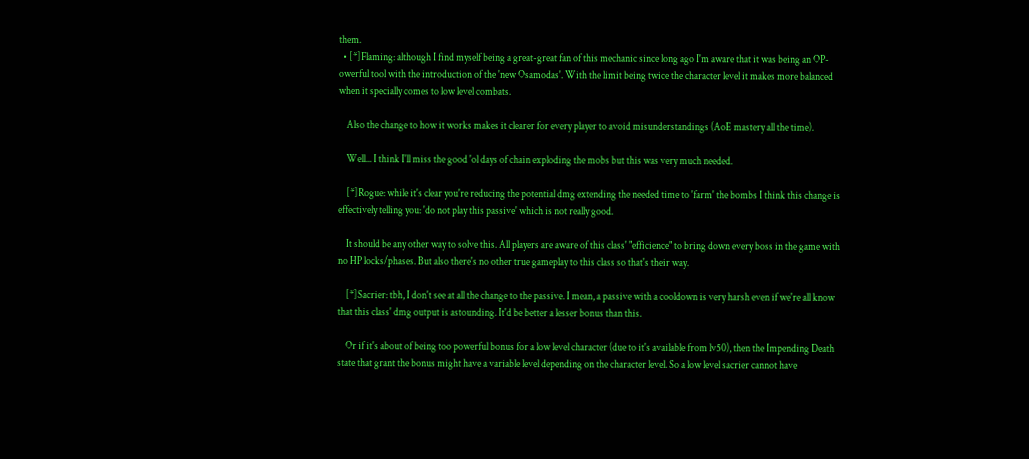them.
  • [*]Flaming: although I find myself being a great-great fan of this mechanic since long ago I'm aware that it was being an OP-owerful tool with the introduction of the 'new Osamodas'. With the limit being twice the character level it makes more balanced when it specially comes to low level combats.

    Also the change to how it works makes it clearer for every player to avoid misunderstandings (AoE mastery all the time).

    Well... I think I'll miss the good 'ol days of chain exploding the mobs but this was very much needed.

    [*]Rogue: while it's clear you're reducing the potential dmg extending the needed time to 'farm' the bombs I think this change is effectively telling you: 'do not play this passive' which is not really good.

    It should be any other way to solve this. All players are aware of this class' "efficience" to bring down every boss in the game with no HP locks/phases. But also there's no other true gameplay to this class so that's their way.

    [*]Sacrier: tbh, I don't see at all the change to the passive. I mean, a passive with a cooldown is very harsh even if we're all know that this class' dmg output is astounding. It'd be better a lesser bonus than this.

    Or if it's about of being too powerful bonus for a low level character (due to it's available from lv50), then the Impending Death state that grant the bonus might have a variable level depending on the character level. So a low level sacrier cannot have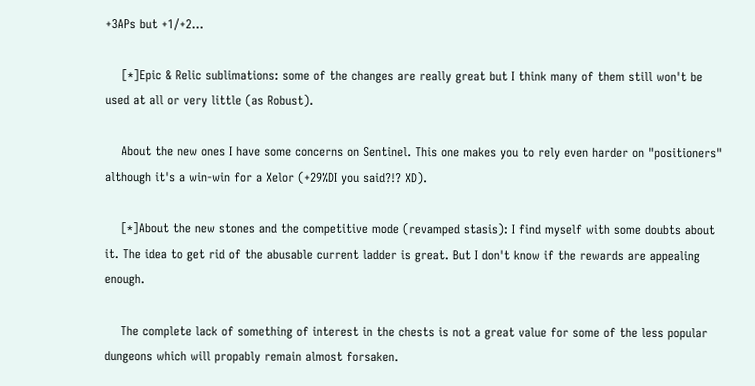+3APs but +1/+2...

    [*]Epic & Relic sublimations: some of the changes are really great but I think many of them still won't be used at all or very little (as Robust).

    About the new ones I have some concerns on Sentinel. This one makes you to rely even harder on "positioners" although it's a win-win for a Xelor (+29%DI you said?!? XD).

    [*]About the new stones and the competitive mode (revamped stasis): I find myself with some doubts about it. The idea to get rid of the abusable current ladder is great. But I don't know if the rewards are appealing enough.

    The complete lack of something of interest in the chests is not a great value for some of the less popular dungeons which will propably remain almost forsaken.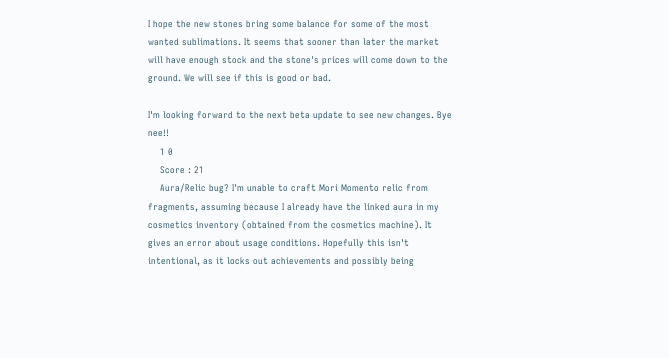I hope the new stones bring some balance for some of the most wanted sublimations. It seems that sooner than later the market will have enough stock and the stone's prices will come down to the ground. We will see if this is good or bad.

I'm looking forward to the next beta update to see new changes. Bye nee!!
    1 0
    Score : 21
    Aura/Relic bug? I'm unable to craft Mori Momento relic from fragments, assuming because I already have the linked aura in my cosmetics inventory (obtained from the cosmetics machine). It gives an error about usage conditions. Hopefully this isn't intentional, as it locks out achievements and possibly being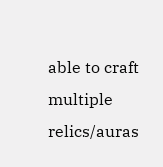able to craft multiple relics/auras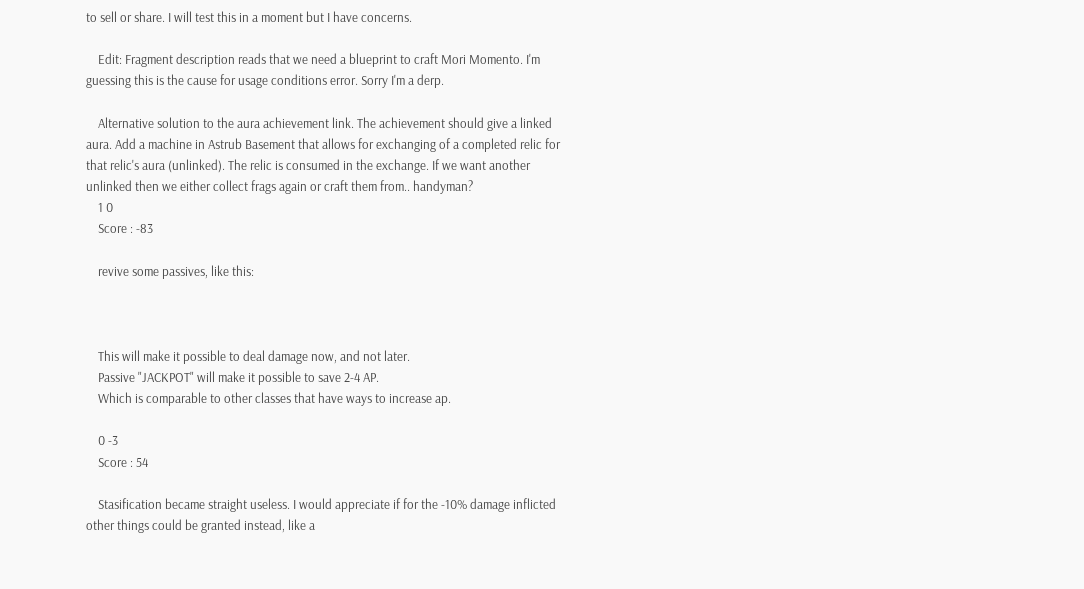to sell or share. I will test this in a moment but I have concerns.

    Edit: Fragment description reads that we need a blueprint to craft Mori Momento. I'm guessing this is the cause for usage conditions error. Sorry I'm a derp.

    Alternative solution to the aura achievement link. The achievement should give a linked aura. Add a machine in Astrub Basement that allows for exchanging of a completed relic for that relic's aura (unlinked). The relic is consumed in the exchange. If we want another unlinked then we either collect frags again or craft them from.. handyman?
    1 0
    Score : -83

    revive some passives, like this:



    This will make it possible to deal damage now, and not later.
    Passive "JACKPOT" will make it possible to save 2-4 AP.
    Which is comparable to other classes that have ways to increase ap.

    0 -3
    Score : 54

    Stasification became straight useless. I would appreciate if for the -10% damage inflicted other things could be granted instead, like a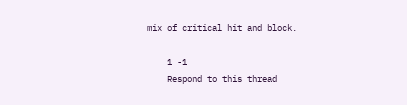mix of critical hit and block.

    1 -1
    Respond to this thread